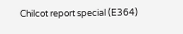Chilcot report special (E364)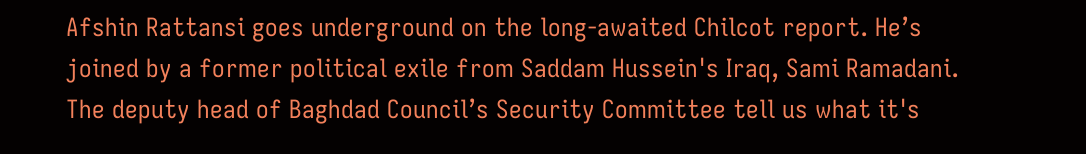Afshin Rattansi goes underground on the long-awaited Chilcot report. He’s joined by a former political exile from Saddam Hussein's Iraq, Sami Ramadani. The deputy head of Baghdad Council’s Security Committee tell us what it's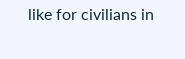like for civilians in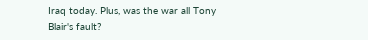Iraq today. Plus, was the war all Tony Blair's fault?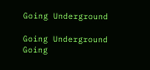Going Underground

Going Underground
Going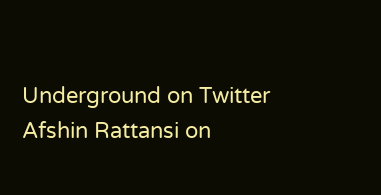Underground on Twitter
Afshin Rattansi on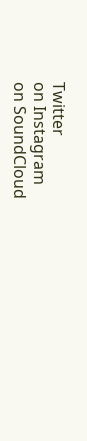Twitter
on Instagram
on SoundCloud